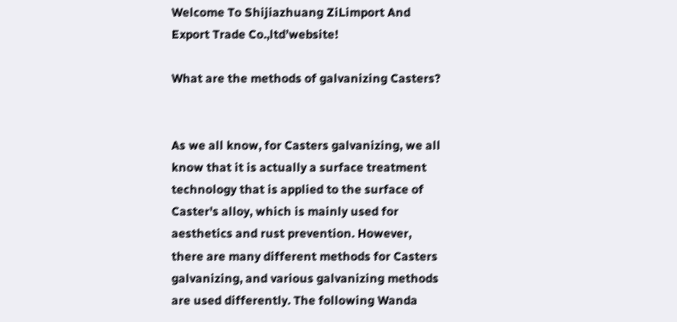Welcome To Shijiazhuang ZiLimport And Export Trade Co.,ltd’website!

What are the methods of galvanizing Casters?


As we all know, for Casters galvanizing, we all know that it is actually a surface treatment technology that is applied to the surface of Caster's alloy, which is mainly used for aesthetics and rust prevention. However, there are many different methods for Casters galvanizing, and various galvanizing methods are used differently. The following Wanda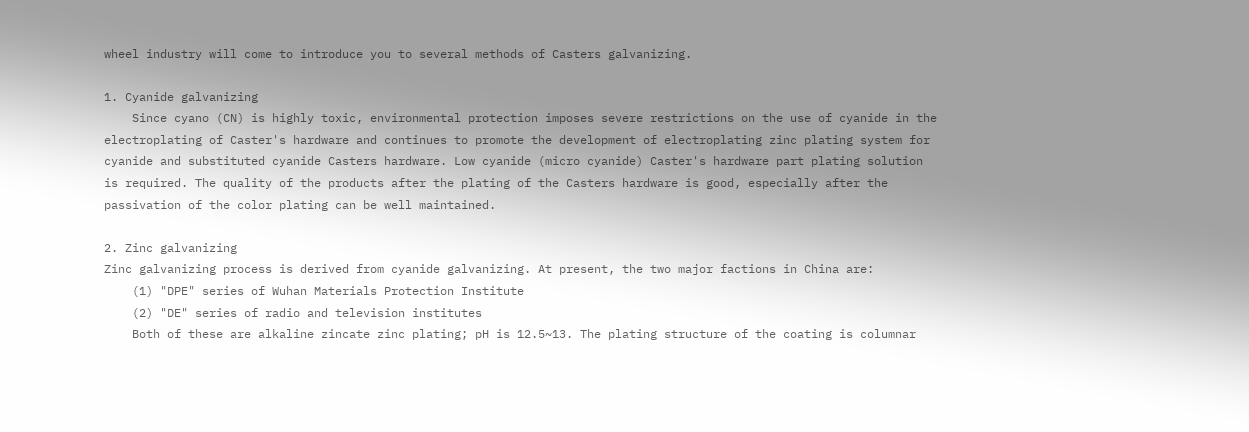wheel industry will come to introduce you to several methods of Casters galvanizing.

1. Cyanide galvanizing
    Since cyano (CN) is highly toxic, environmental protection imposes severe restrictions on the use of cyanide in the electroplating of Caster's hardware and continues to promote the development of electroplating zinc plating system for cyanide and substituted cyanide Casters hardware. Low cyanide (micro cyanide) Caster's hardware part plating solution is required. The quality of the products after the plating of the Casters hardware is good, especially after the passivation of the color plating can be well maintained.

2. Zinc galvanizing
Zinc galvanizing process is derived from cyanide galvanizing. At present, the two major factions in China are:
    (1) "DPE" series of Wuhan Materials Protection Institute
    (2) "DE" series of radio and television institutes
    Both of these are alkaline zincate zinc plating; pH is 12.5~13. The plating structure of the coating is columnar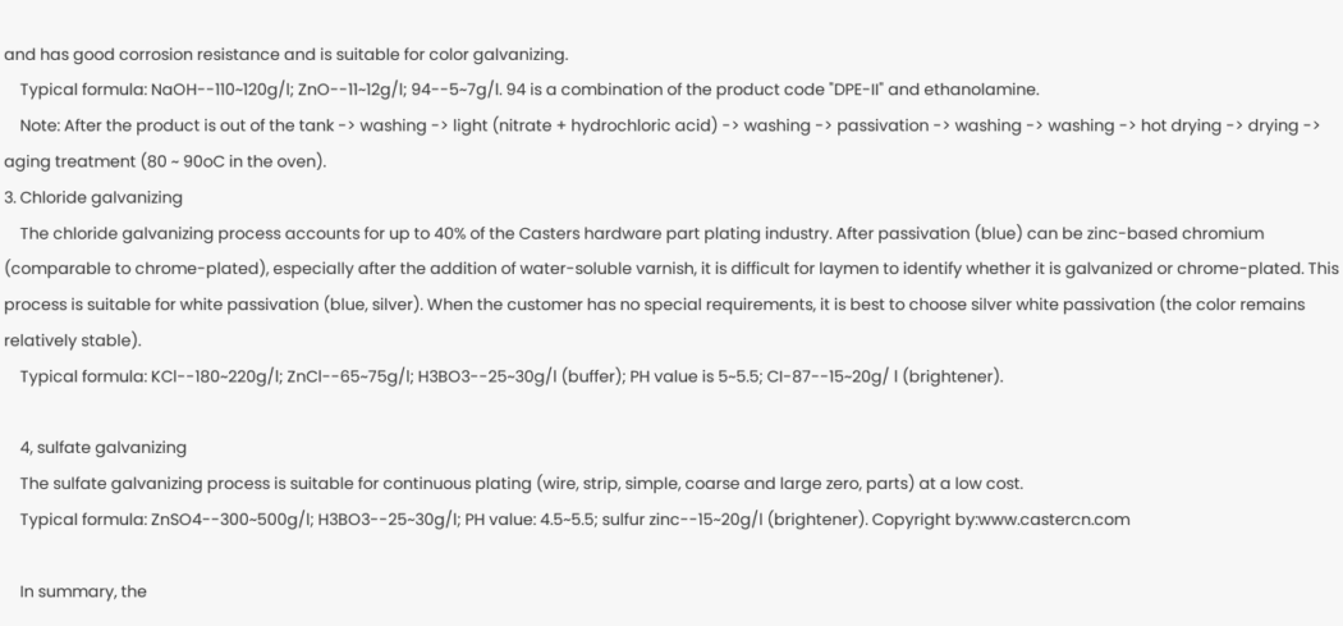and has good corrosion resistance and is suitable for color galvanizing.
    Typical formula: NaOH--110~120g/l; ZnO--11~12g/l; 94--5~7g/l. 94 is a combination of the product code "DPE-II" and ethanolamine.
    Note: After the product is out of the tank -> washing -> light (nitrate + hydrochloric acid) -> washing -> passivation -> washing -> washing -> hot drying -> drying -> aging treatment (80 ~ 90oC in the oven).
3. Chloride galvanizing
    The chloride galvanizing process accounts for up to 40% of the Casters hardware part plating industry. After passivation (blue) can be zinc-based chromium (comparable to chrome-plated), especially after the addition of water-soluble varnish, it is difficult for laymen to identify whether it is galvanized or chrome-plated. This process is suitable for white passivation (blue, silver). When the customer has no special requirements, it is best to choose silver white passivation (the color remains relatively stable).
    Typical formula: KCl--180~220g/l; ZnCl--65~75g/l; H3BO3--25~30g/l (buffer); PH value is 5~5.5; CI-87--15~20g/ l (brightener).

    4, sulfate galvanizing
    The sulfate galvanizing process is suitable for continuous plating (wire, strip, simple, coarse and large zero, parts) at a low cost.
    Typical formula: ZnSO4--300~500g/l; H3BO3--25~30g/l; PH value: 4.5~5.5; sulfur zinc--15~20g/l (brightener). Copyright by:www.castercn.com

    In summary, the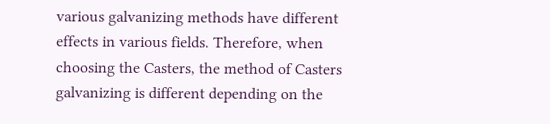various galvanizing methods have different effects in various fields. Therefore, when choosing the Casters, the method of Casters galvanizing is different depending on the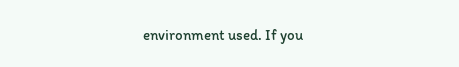environment used. If you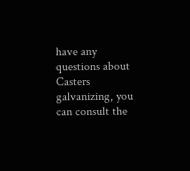have any questions about Casters galvanizing, you can consult the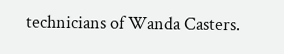technicians of Wanda Casters.